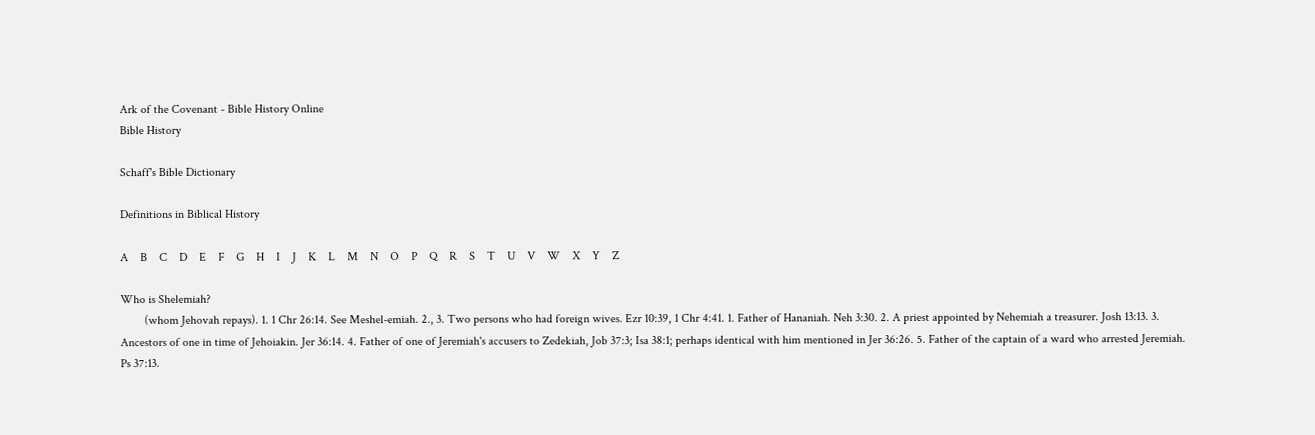Ark of the Covenant - Bible History Online
Bible History

Schaff's Bible Dictionary

Definitions in Biblical History

A    B    C    D    E    F    G    H    I    J    K    L    M    N    O    P    Q    R    S    T    U    V    W    X    Y    Z

Who is Shelemiah?
        (whom Jehovah repays). 1. 1 Chr 26:14. See Meshel-emiah. 2., 3. Two persons who had foreign wives. Ezr 10:39, 1 Chr 4:41. 1. Father of Hananiah. Neh 3:30. 2. A priest appointed by Nehemiah a treasurer. Josh 13:13. 3. Ancestors of one in time of Jehoiakin. Jer 36:14. 4. Father of one of Jeremiah's accusers to Zedekiah, Job 37:3; Isa 38:1; perhaps identical with him mentioned in Jer 36:26. 5. Father of the captain of a ward who arrested Jeremiah. Ps 37:13.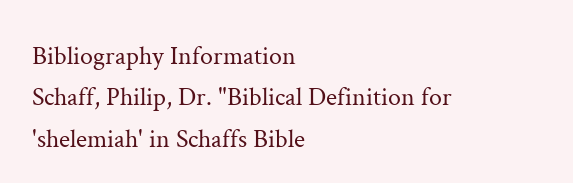Bibliography Information
Schaff, Philip, Dr. "Biblical Definition for 'shelemiah' in Schaffs Bible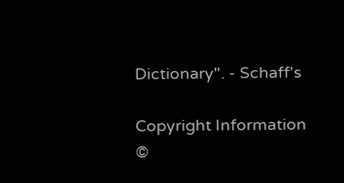Dictionary". - Schaff's

Copyright Information
©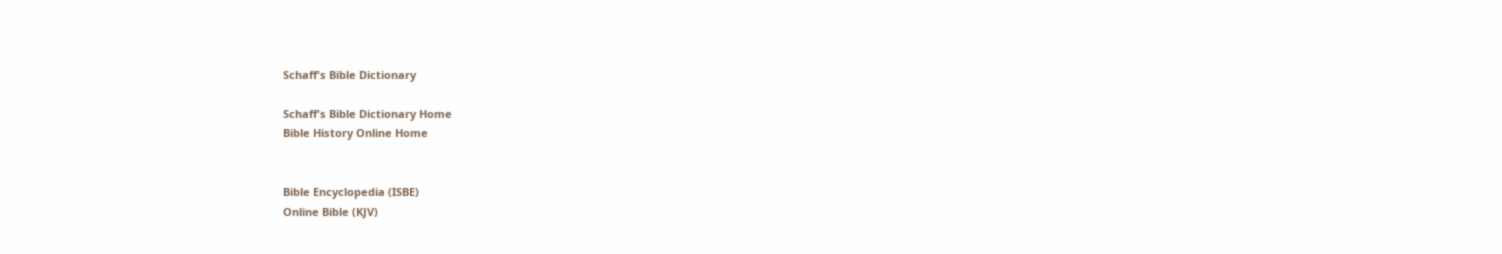Schaff's Bible Dictionary

Schaff's Bible Dictionary Home
Bible History Online Home


Bible Encyclopedia (ISBE)
Online Bible (KJV)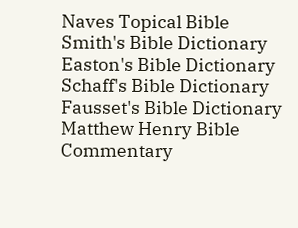Naves Topical Bible
Smith's Bible Dictionary
Easton's Bible Dictionary
Schaff's Bible Dictionary
Fausset's Bible Dictionary
Matthew Henry Bible Commentary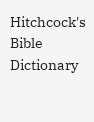Hitchcock's Bible Dictionary